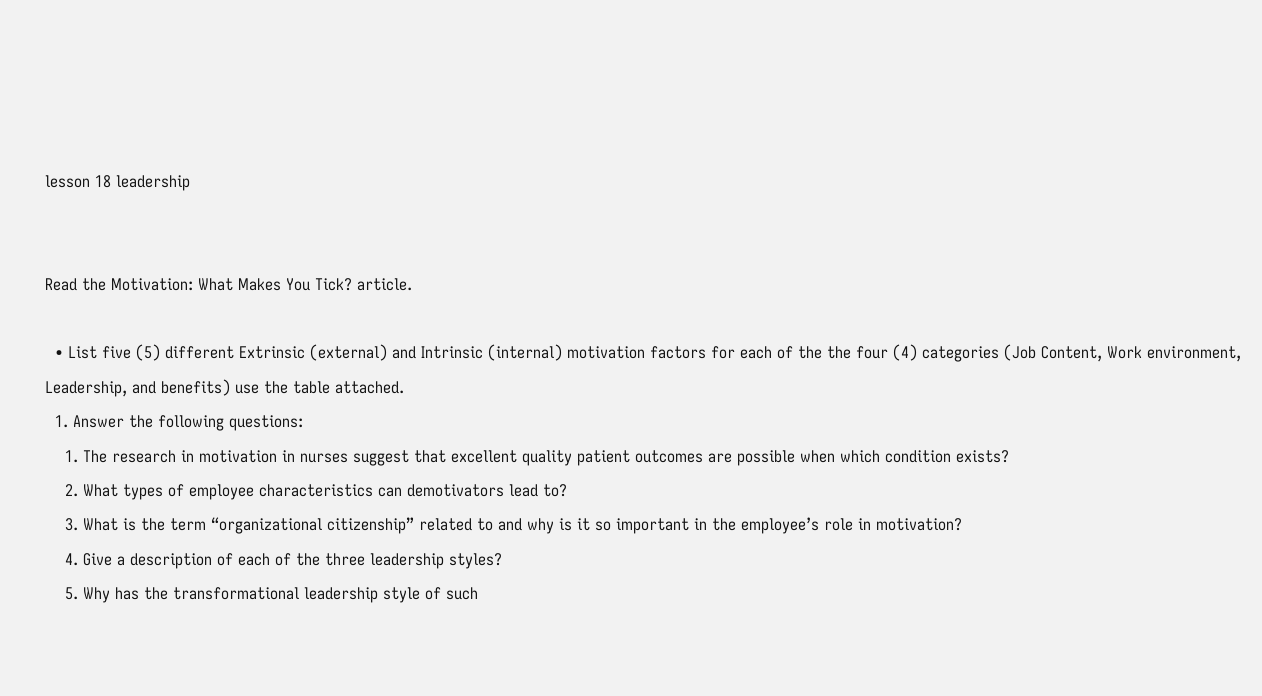lesson 18 leadership


Read the Motivation: What Makes You Tick? article.

  • List five (5) different Extrinsic (external) and Intrinsic (internal) motivation factors for each of the the four (4) categories (Job Content, Work environment, Leadership, and benefits) use the table attached.
  1. Answer the following questions:
    1. The research in motivation in nurses suggest that excellent quality patient outcomes are possible when which condition exists?
    2. What types of employee characteristics can demotivators lead to?
    3. What is the term “organizational citizenship” related to and why is it so important in the employee’s role in motivation?
    4. Give a description of each of the three leadership styles?
    5. Why has the transformational leadership style of such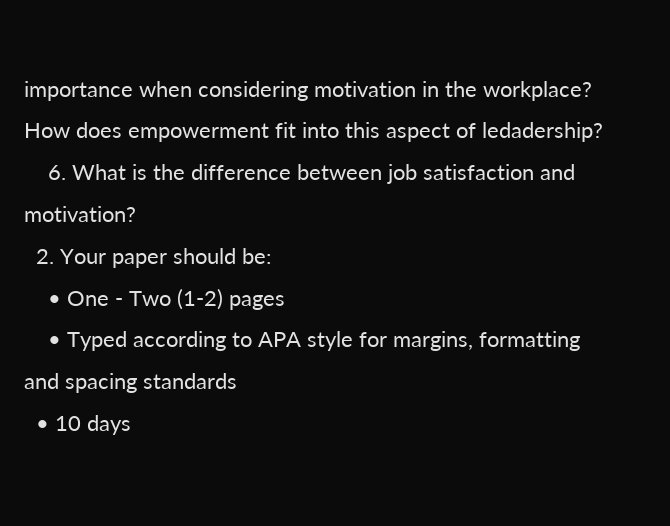importance when considering motivation in the workplace? How does empowerment fit into this aspect of ledadership?
    6. What is the difference between job satisfaction and motivation?
  2. Your paper should be:
    • One - Two (1-2) pages
    • Typed according to APA style for margins, formatting and spacing standards
  • 10 days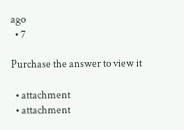ago
  • 7

Purchase the answer to view it

  • attachment
  • attachment